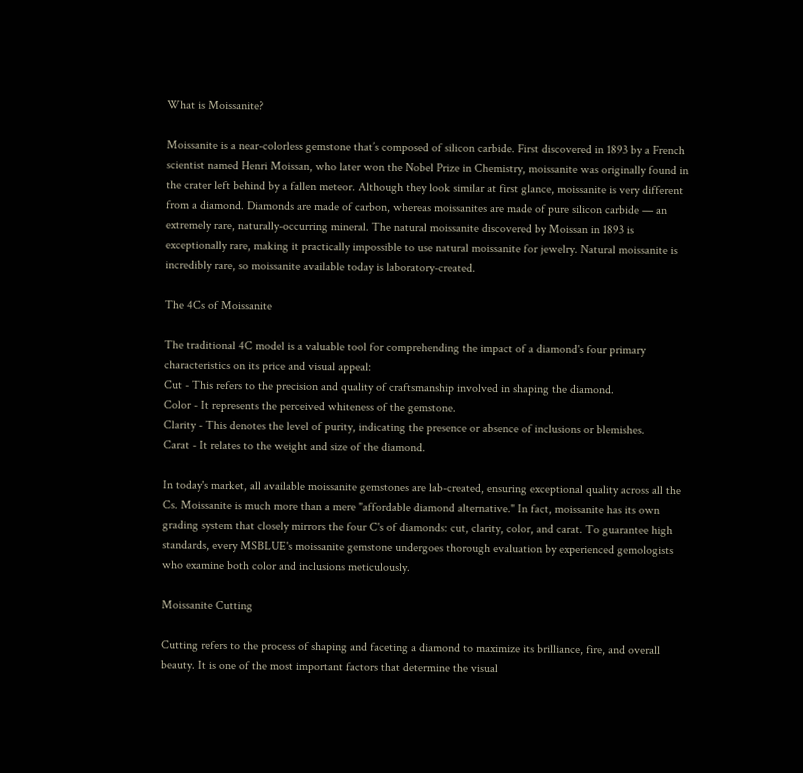What is Moissanite?

Moissanite is a near-colorless gemstone that’s composed of silicon carbide. First discovered in 1893 by a French scientist named Henri Moissan, who later won the Nobel Prize in Chemistry, moissanite was originally found in the crater left behind by a fallen meteor. Although they look similar at first glance, moissanite is very different from a diamond. Diamonds are made of carbon, whereas moissanites are made of pure silicon carbide — an extremely rare, naturally-occurring mineral. The natural moissanite discovered by Moissan in 1893 is exceptionally rare, making it practically impossible to use natural moissanite for jewelry. Natural moissanite is incredibly rare, so moissanite available today is laboratory-created.

The 4Cs of Moissanite

The traditional 4C model is a valuable tool for comprehending the impact of a diamond's four primary characteristics on its price and visual appeal:
Cut - This refers to the precision and quality of craftsmanship involved in shaping the diamond.
Color - It represents the perceived whiteness of the gemstone.
Clarity - This denotes the level of purity, indicating the presence or absence of inclusions or blemishes.
Carat - It relates to the weight and size of the diamond.

In today's market, all available moissanite gemstones are lab-created, ensuring exceptional quality across all the Cs. Moissanite is much more than a mere "affordable diamond alternative." In fact, moissanite has its own grading system that closely mirrors the four C's of diamonds: cut, clarity, color, and carat. To guarantee high standards, every MSBLUE's moissanite gemstone undergoes thorough evaluation by experienced gemologists who examine both color and inclusions meticulously.

Moissanite Cutting

Cutting refers to the process of shaping and faceting a diamond to maximize its brilliance, fire, and overall beauty. It is one of the most important factors that determine the visual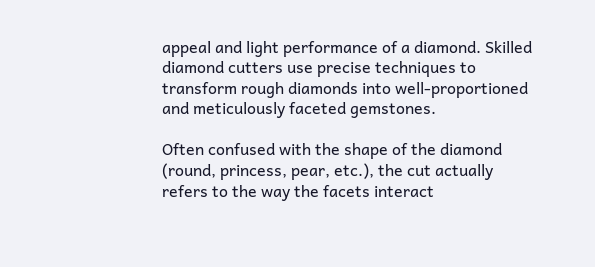appeal and light performance of a diamond. Skilled diamond cutters use precise techniques to transform rough diamonds into well-proportioned and meticulously faceted gemstones.

Often confused with the shape of the diamond (round, princess, pear, etc.), the cut actually refers to the way the facets interact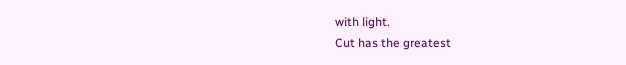with light.
Cut has the greatest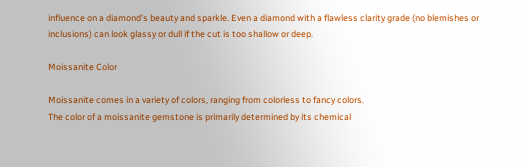influence on a diamond’s beauty and sparkle. Even a diamond with a flawless clarity grade (no blemishes or inclusions) can look glassy or dull if the cut is too shallow or deep.

Moissanite Color

Moissanite comes in a variety of colors, ranging from colorless to fancy colors.
The color of a moissanite gemstone is primarily determined by its chemical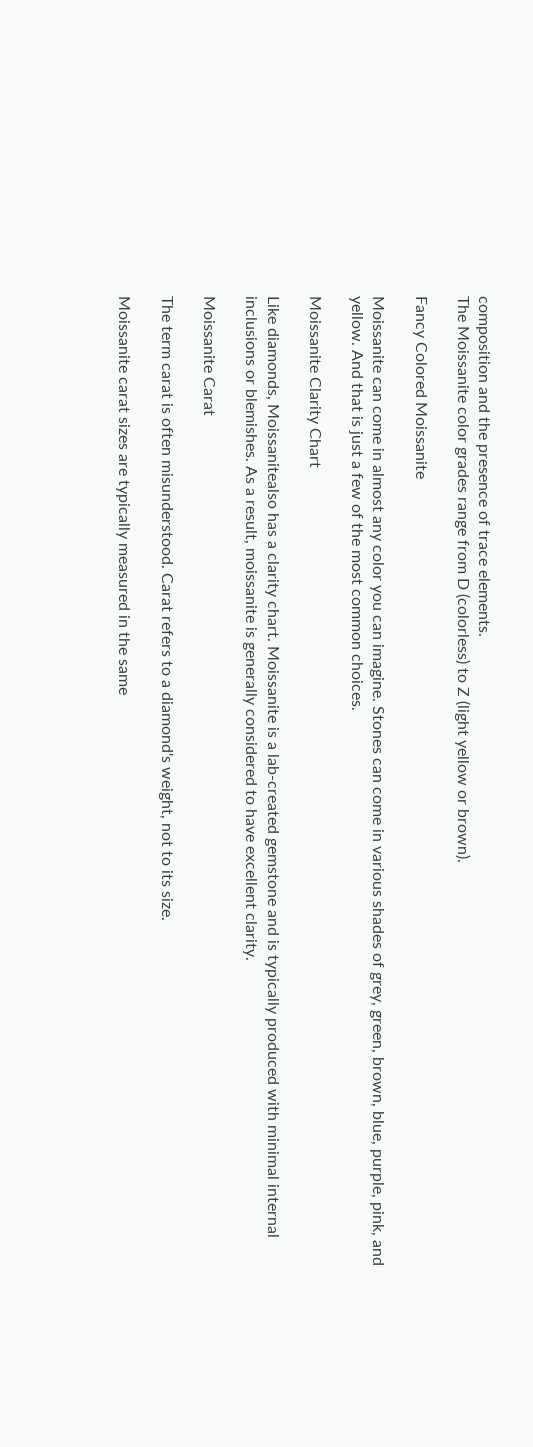composition and the presence of trace elements.
The Moissanite color grades range from D (colorless) to Z (light yellow or brown).

Fancy Colored Moissanite

Moissanite can come in almost any color you can imagine. Stones can come in various shades of grey, green, brown, blue, purple, pink, and yellow. And that is just a few of the most common choices.

Moissanite Clarity Chart

Like diamonds, Moissanitealso has a clarity chart. Moissanite is a lab-created gemstone and is typically produced with minimal internal inclusions or blemishes. As a result, moissanite is generally considered to have excellent clarity.

Moissanite Carat

The term carat is often misunderstood. Carat refers to a diamond's weight, not to its size.

Moissanite carat sizes are typically measured in the same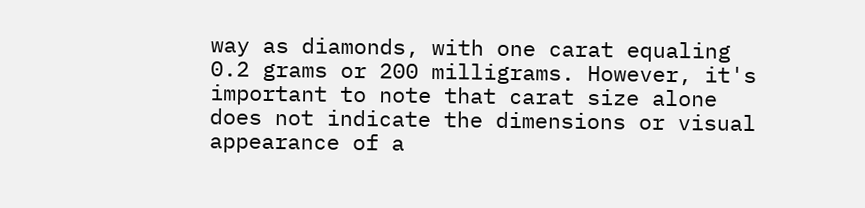way as diamonds, with one carat equaling 0.2 grams or 200 milligrams. However, it's important to note that carat size alone does not indicate the dimensions or visual appearance of a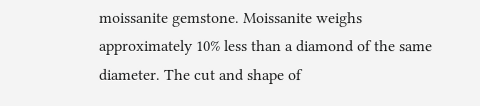moissanite gemstone. Moissanite weighs approximately 10% less than a diamond of the same diameter. The cut and shape of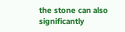the stone can also significantly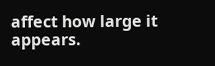affect how large it appears.